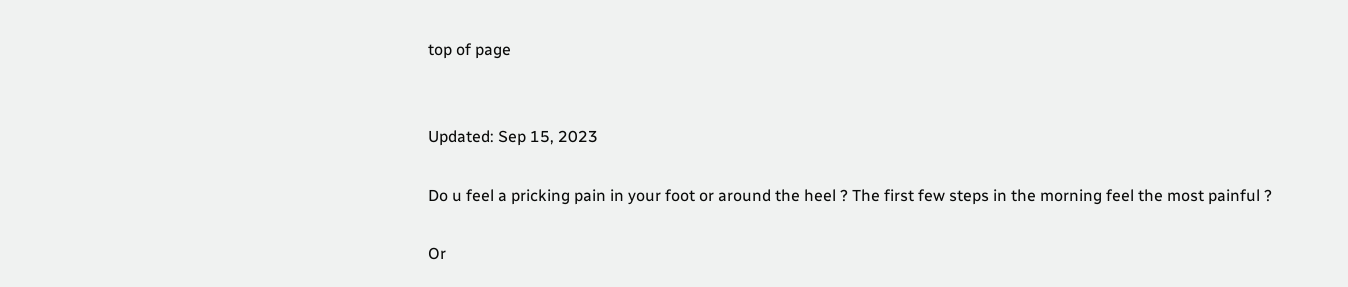top of page


Updated: Sep 15, 2023

Do u feel a pricking pain in your foot or around the heel ? The first few steps in the morning feel the most painful ?

Or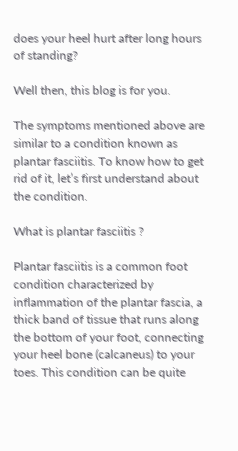does your heel hurt after long hours of standing?

Well then, this blog is for you.

The symptoms mentioned above are similar to a condition known as plantar fasciitis. To know how to get rid of it, let’s first understand about the condition.

What is plantar fasciitis ?

Plantar fasciitis is a common foot condition characterized by inflammation of the plantar fascia, a thick band of tissue that runs along the bottom of your foot, connecting your heel bone (calcaneus) to your toes. This condition can be quite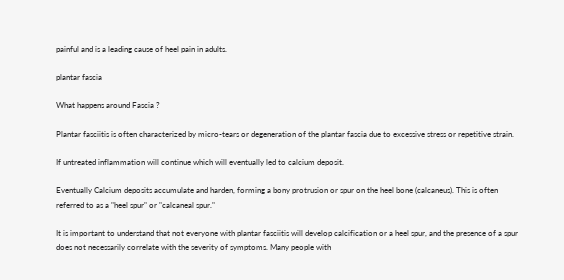painful and is a leading cause of heel pain in adults.

plantar fascia

What happens around Fascia ?

Plantar fasciitis is often characterized by micro-tears or degeneration of the plantar fascia due to excessive stress or repetitive strain.

If untreated inflammation will continue which will eventually led to calcium deposit.

Eventually Calcium deposits accumulate and harden, forming a bony protrusion or spur on the heel bone (calcaneus). This is often referred to as a "heel spur" or "calcaneal spur."

It is important to understand that not everyone with plantar fasciitis will develop calcification or a heel spur, and the presence of a spur does not necessarily correlate with the severity of symptoms. Many people with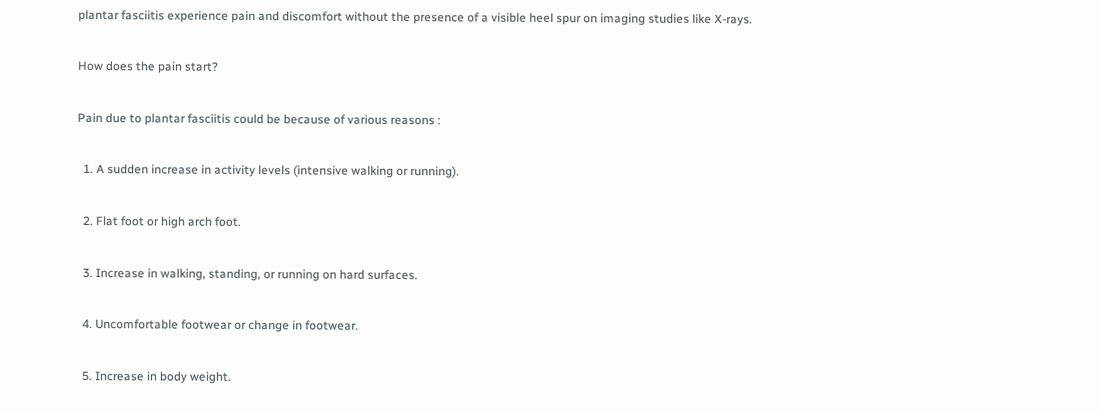plantar fasciitis experience pain and discomfort without the presence of a visible heel spur on imaging studies like X-rays.

How does the pain start?

Pain due to plantar fasciitis could be because of various reasons :

  1. A sudden increase in activity levels (intensive walking or running).

  2. Flat foot or high arch foot.

  3. Increase in walking, standing, or running on hard surfaces.

  4. Uncomfortable footwear or change in footwear.

  5. Increase in body weight.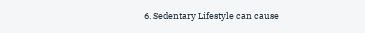6. Sedentary Lifestyle can cause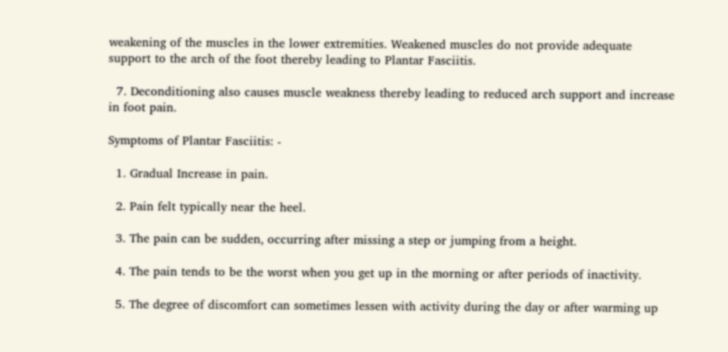weakening of the muscles in the lower extremities. Weakened muscles do not provide adequate support to the arch of the foot thereby leading to Plantar Fasciitis.

  7. Deconditioning also causes muscle weakness thereby leading to reduced arch support and increase in foot pain.

Symptoms of Plantar Fasciitis: -

  1. Gradual Increase in pain.

  2. Pain felt typically near the heel.

  3. The pain can be sudden, occurring after missing a step or jumping from a height.

  4. The pain tends to be the worst when you get up in the morning or after periods of inactivity.

  5. The degree of discomfort can sometimes lessen with activity during the day or after warming up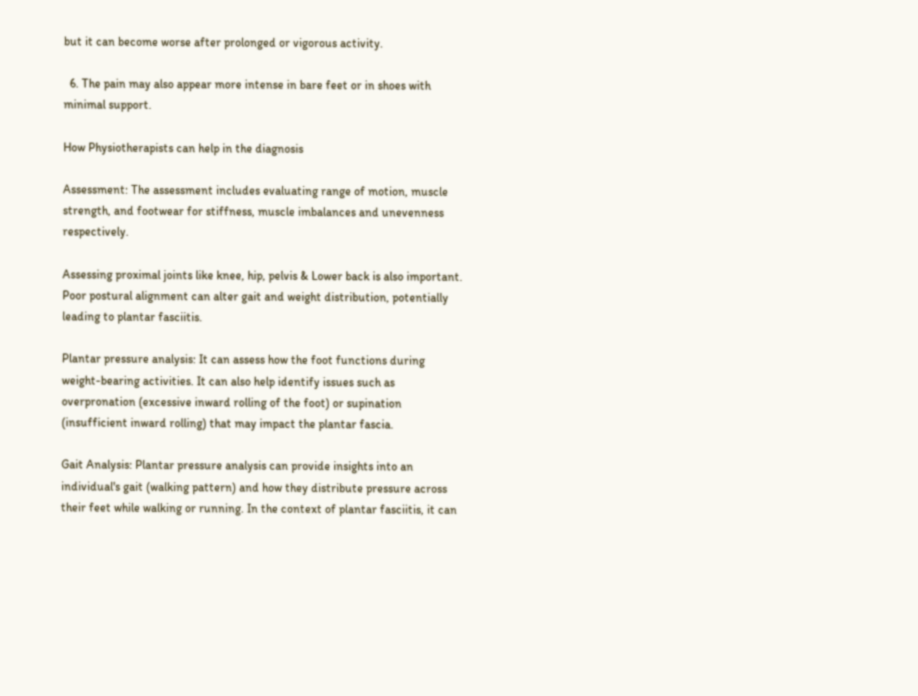but it can become worse after prolonged or vigorous activity.

  6. The pain may also appear more intense in bare feet or in shoes with minimal support.

How Physiotherapists can help in the diagnosis

Assessment: The assessment includes evaluating range of motion, muscle strength, and footwear for stiffness, muscle imbalances and unevenness respectively.

Assessing proximal joints like knee, hip, pelvis & Lower back is also important. Poor postural alignment can alter gait and weight distribution, potentially leading to plantar fasciitis.

Plantar pressure analysis: It can assess how the foot functions during weight-bearing activities. It can also help identify issues such as overpronation (excessive inward rolling of the foot) or supination (insufficient inward rolling) that may impact the plantar fascia.

Gait Analysis: Plantar pressure analysis can provide insights into an individual's gait (walking pattern) and how they distribute pressure across their feet while walking or running. In the context of plantar fasciitis, it can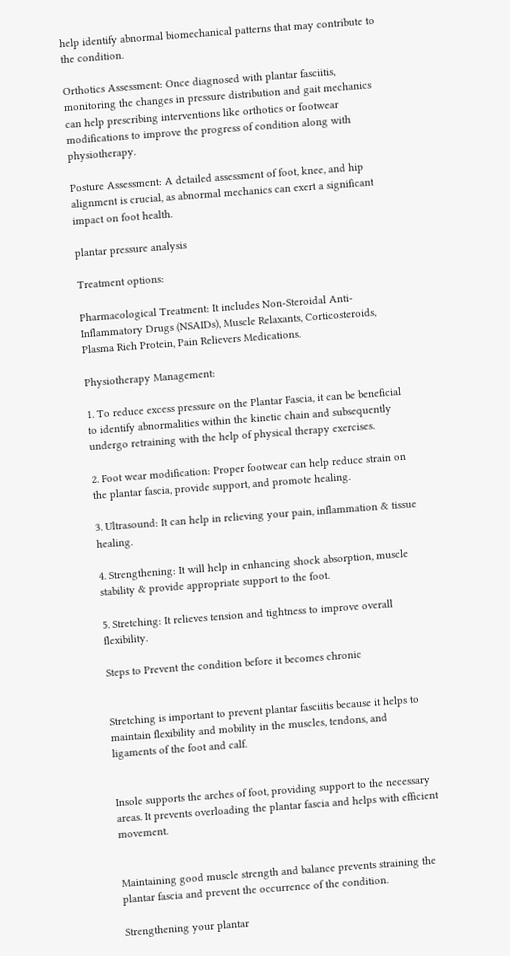help identify abnormal biomechanical patterns that may contribute to the condition.

Orthotics Assessment: Once diagnosed with plantar fasciitis, monitoring the changes in pressure distribution and gait mechanics can help prescribing interventions like orthotics or footwear modifications to improve the progress of condition along with physiotherapy.

Posture Assessment: A detailed assessment of foot, knee, and hip alignment is crucial, as abnormal mechanics can exert a significant impact on foot health.

plantar pressure analysis

Treatment options:

Pharmacological Treatment: It includes Non-Steroidal Anti-Inflammatory Drugs (NSAIDs), Muscle Relaxants, Corticosteroids, Plasma Rich Protein, Pain Relievers Medications.

Physiotherapy Management:

1. To reduce excess pressure on the Plantar Fascia, it can be beneficial to identify abnormalities within the kinetic chain and subsequently undergo retraining with the help of physical therapy exercises.

2. Foot wear modification: Proper footwear can help reduce strain on the plantar fascia, provide support, and promote healing.

3. Ultrasound: It can help in relieving your pain, inflammation & tissue healing.

4. Strengthening: It will help in enhancing shock absorption, muscle stability & provide appropriate support to the foot.

5. Stretching: It relieves tension and tightness to improve overall flexibility.

Steps to Prevent the condition before it becomes chronic


Stretching is important to prevent plantar fasciitis because it helps to maintain flexibility and mobility in the muscles, tendons, and ligaments of the foot and calf.


Insole supports the arches of foot, providing support to the necessary areas. It prevents overloading the plantar fascia and helps with efficient movement.


Maintaining good muscle strength and balance prevents straining the plantar fascia and prevent the occurrence of the condition.

Strengthening your plantar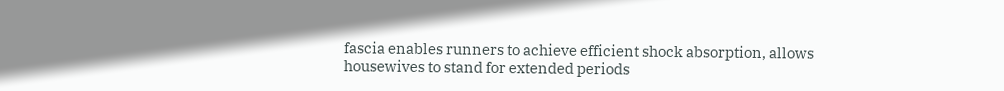fascia enables runners to achieve efficient shock absorption, allows housewives to stand for extended periods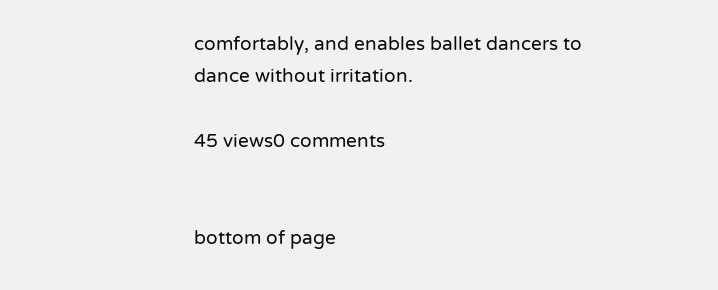comfortably, and enables ballet dancers to dance without irritation.

45 views0 comments


bottom of page